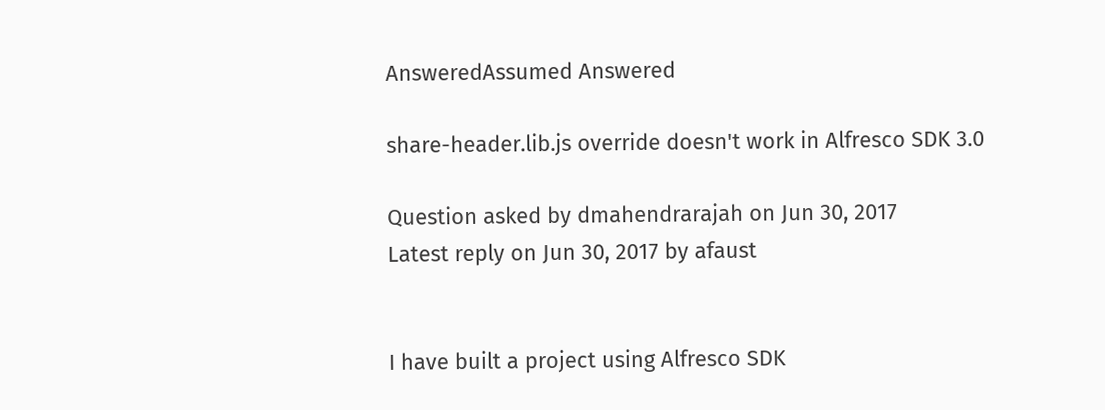AnsweredAssumed Answered

share-header.lib.js override doesn't work in Alfresco SDK 3.0

Question asked by dmahendrarajah on Jun 30, 2017
Latest reply on Jun 30, 2017 by afaust


I have built a project using Alfresco SDK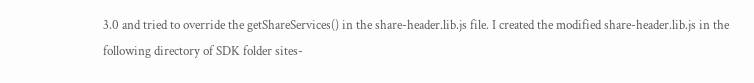3.0 and tried to override the getShareServices() in the share-header.lib.js file. I created the modified share-header.lib.js in the following directory of SDK folder sites-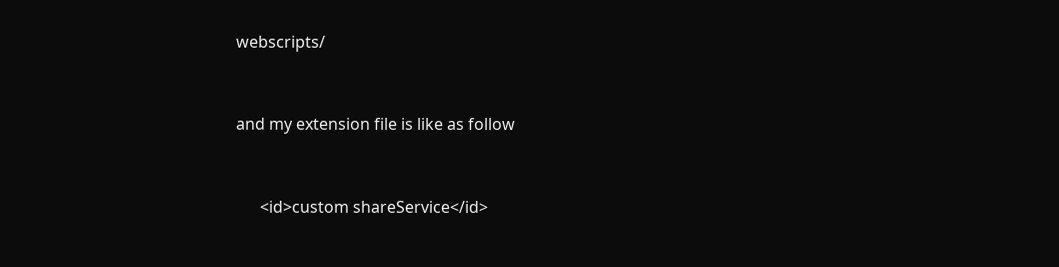webscripts/


and my extension file is like as follow


      <id>custom shareService</id>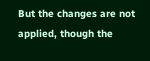But the changes are not applied, though the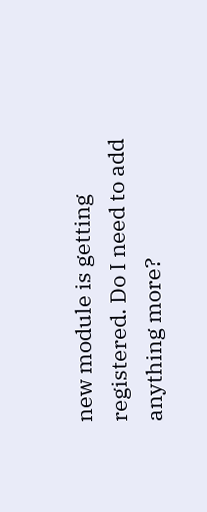new module is getting registered. Do I need to add anything more?